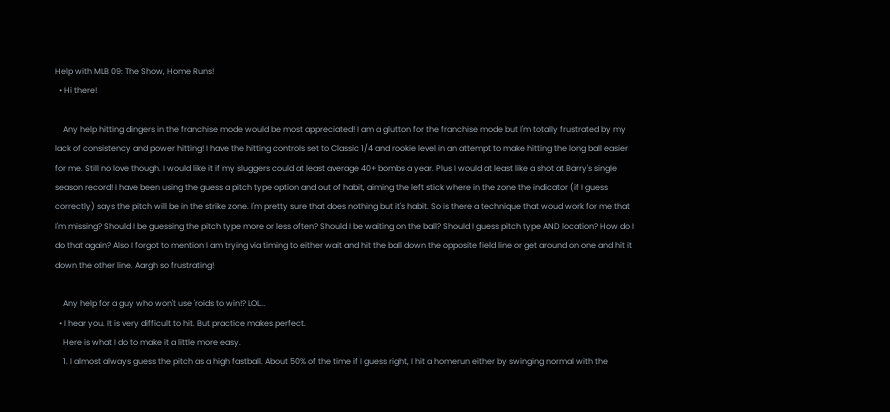Help with MLB 09: The Show, Home Runs!
  • Hi there!

    Any help hitting dingers in the franchise mode would be most appreciated! I am a glutton for the franchise mode but I'm totally frustrated by my lack of consistency and power hitting! I have the hitting controls set to Classic 1/4 and rookie level in an attempt to make hitting the long ball easier for me. Still no love though. I would like it if my sluggers could at least average 40+ bombs a year. Plus I would at least like a shot at Barry's single season record! I have been using the guess a pitch type option and out of habit, aiming the left stick where in the zone the indicator (if I guess correctly) says the pitch will be in the strike zone. I'm pretty sure that does nothing but it's habit. So is there a technique that woud work for me that I'm missing? Should I be guessing the pitch type more or less often? Should I be waiting on the ball? Should I guess pitch type AND location? How do I do that again? Also I forgot to mention I am trying via timing to either wait and hit the ball down the opposite field line or get around on one and hit it down the other line. Aargh so frustrating!

    Any help for a guy who won't use 'roids to win!? LOL...
  • I hear you. It is very difficult to hit. But practice makes perfect.
    Here is what I do to make it a little more easy.
    1. I almost always guess the pitch as a high fastball. About 50% of the time if I guess right, I hit a homerun either by swinging normal with the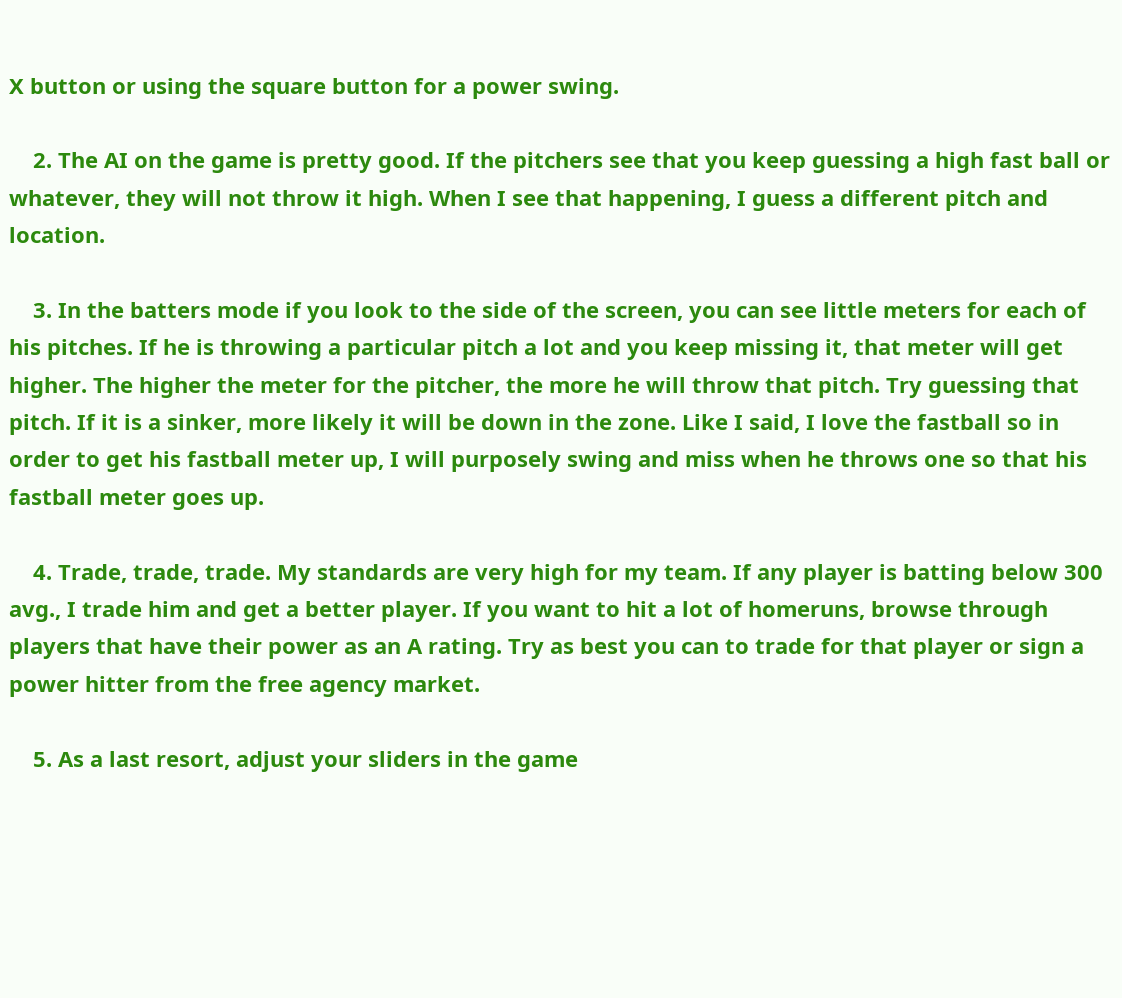X button or using the square button for a power swing.

    2. The AI on the game is pretty good. If the pitchers see that you keep guessing a high fast ball or whatever, they will not throw it high. When I see that happening, I guess a different pitch and location.

    3. In the batters mode if you look to the side of the screen, you can see little meters for each of his pitches. If he is throwing a particular pitch a lot and you keep missing it, that meter will get higher. The higher the meter for the pitcher, the more he will throw that pitch. Try guessing that pitch. If it is a sinker, more likely it will be down in the zone. Like I said, I love the fastball so in order to get his fastball meter up, I will purposely swing and miss when he throws one so that his fastball meter goes up.

    4. Trade, trade, trade. My standards are very high for my team. If any player is batting below 300 avg., I trade him and get a better player. If you want to hit a lot of homeruns, browse through players that have their power as an A rating. Try as best you can to trade for that player or sign a power hitter from the free agency market.

    5. As a last resort, adjust your sliders in the game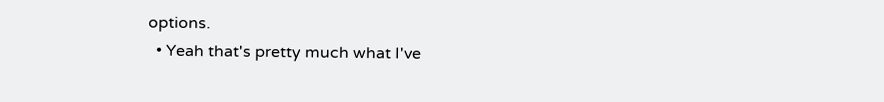options.
  • Yeah that's pretty much what I've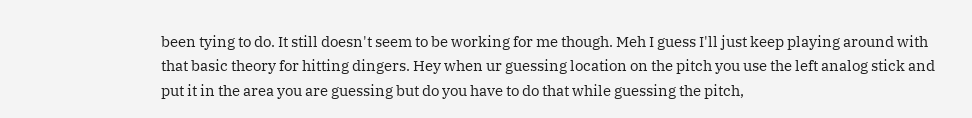been tying to do. It still doesn't seem to be working for me though. Meh I guess I'll just keep playing around with that basic theory for hitting dingers. Hey when ur guessing location on the pitch you use the left analog stick and put it in the area you are guessing but do you have to do that while guessing the pitch,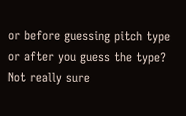or before guessing pitch type or after you guess the type? Not really sure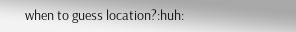when to guess location?:huh: